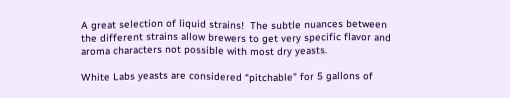A great selection of liquid strains!  The subtle nuances between the different strains allow brewers to get very specific flavor and aroma characters not possible with most dry yeasts.

White Labs yeasts are considered “pitchable” for 5 gallons of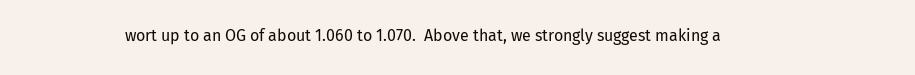wort up to an OG of about 1.060 to 1.070.  Above that, we strongly suggest making a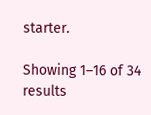starter.

Showing 1–16 of 34 results